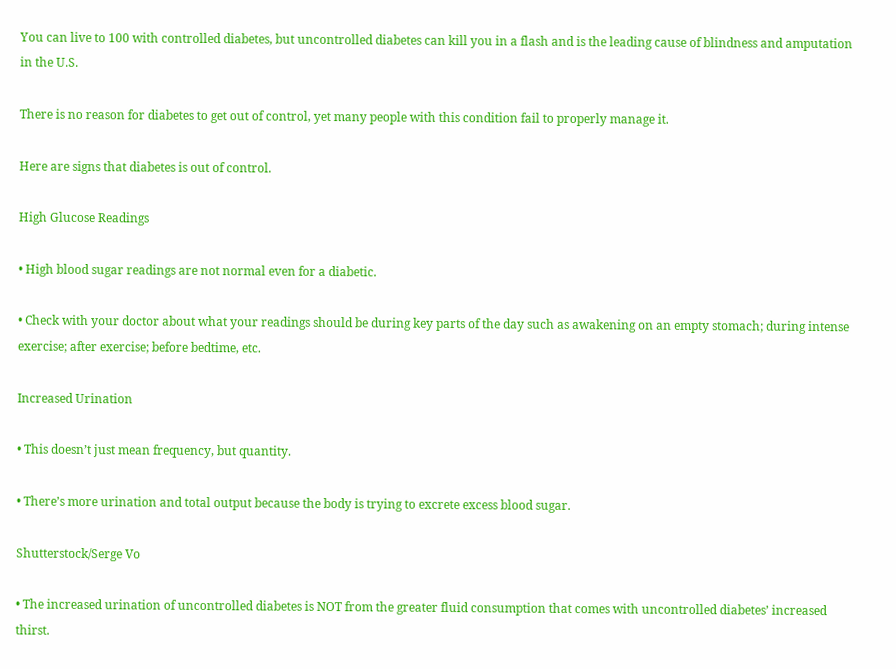You can live to 100 with controlled diabetes, but uncontrolled diabetes can kill you in a flash and is the leading cause of blindness and amputation in the U.S.

There is no reason for diabetes to get out of control, yet many people with this condition fail to properly manage it.

Here are signs that diabetes is out of control.

High Glucose Readings

• High blood sugar readings are not normal even for a diabetic.

• Check with your doctor about what your readings should be during key parts of the day such as awakening on an empty stomach; during intense exercise; after exercise; before bedtime, etc.

Increased Urination

• This doesn’t just mean frequency, but quantity.

• There’s more urination and total output because the body is trying to excrete excess blood sugar.

Shutterstock/Serge Vo

• The increased urination of uncontrolled diabetes is NOT from the greater fluid consumption that comes with uncontrolled diabetes’ increased thirst.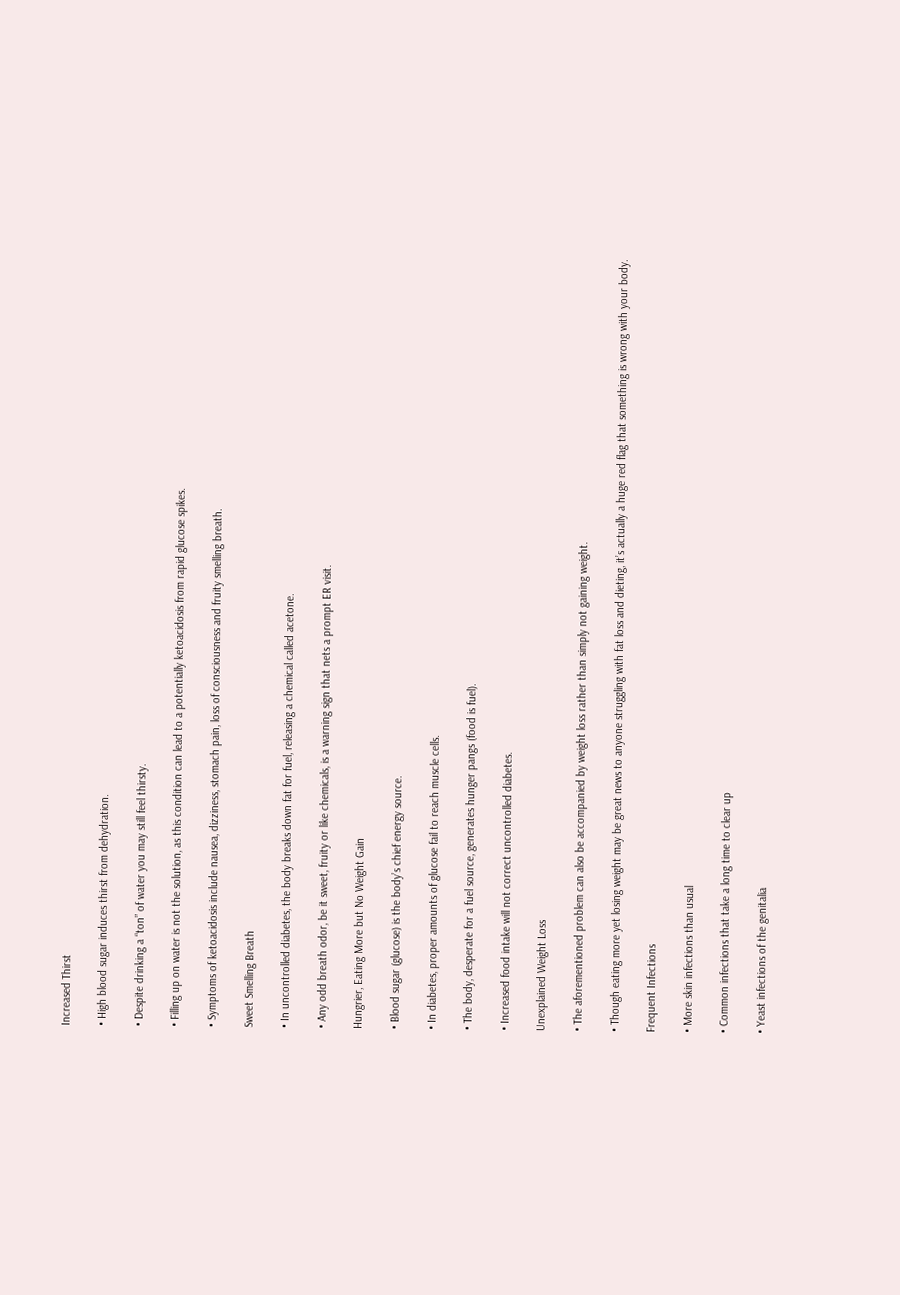Increased Thirst

• High blood sugar induces thirst from dehydration.

• Despite drinking a “ton” of water you may still feel thirsty.

• Filling up on water is not the solution, as this condition can lead to a potentially ketoacidosis from rapid glucose spikes.

• Symptoms of ketoacidosis include nausea, dizziness, stomach pain, loss of consciousness and fruity smelling breath.

Sweet Smelling Breath

• In uncontrolled diabetes, the body breaks down fat for fuel, releasing a chemical called acetone.

• Any odd breath odor, be it sweet, fruity or like chemicals, is a warning sign that nets a prompt ER visit.

Hungrier, Eating More but No Weight Gain

• Blood sugar (glucose) is the body’s chief energy source.

• In diabetes, proper amounts of glucose fail to reach muscle cells.

• The body, desperate for a fuel source, generates hunger pangs (food is fuel).

• Increased food intake will not correct uncontrolled diabetes.

Unexplained Weight Loss

• The aforementioned problem can also be accompanied by weight loss rather than simply not gaining weight.

• Though eating more yet losing weight may be great news to anyone struggling with fat loss and dieting, it’s actually a huge red flag that something is wrong with your body.

Frequent Infections

• More skin infections than usual

• Common infections that take a long time to clear up

• Yeast infections of the genitalia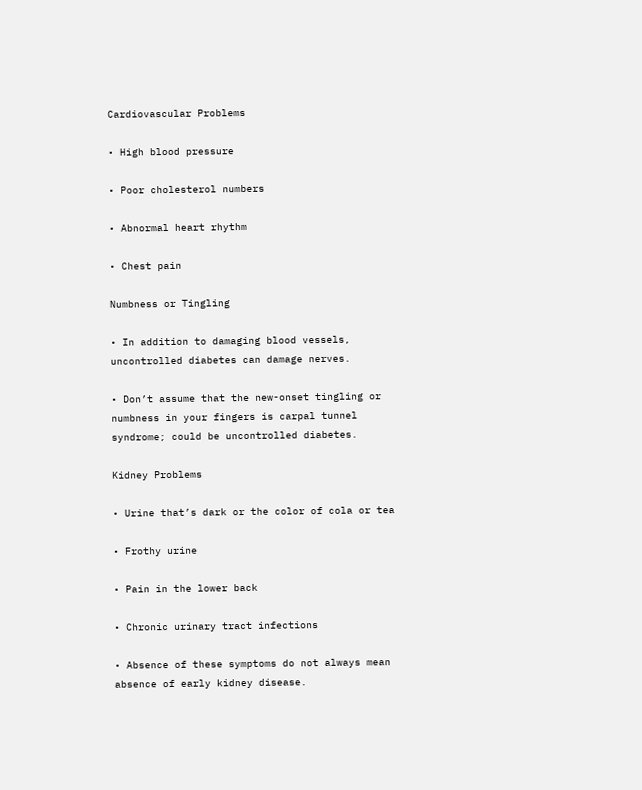Cardiovascular Problems

• High blood pressure

• Poor cholesterol numbers

• Abnormal heart rhythm

• Chest pain

Numbness or Tingling

• In addition to damaging blood vessels, uncontrolled diabetes can damage nerves.

• Don’t assume that the new-onset tingling or numbness in your fingers is carpal tunnel syndrome; could be uncontrolled diabetes.

Kidney Problems

• Urine that’s dark or the color of cola or tea

• Frothy urine

• Pain in the lower back

• Chronic urinary tract infections

• Absence of these symptoms do not always mean absence of early kidney disease.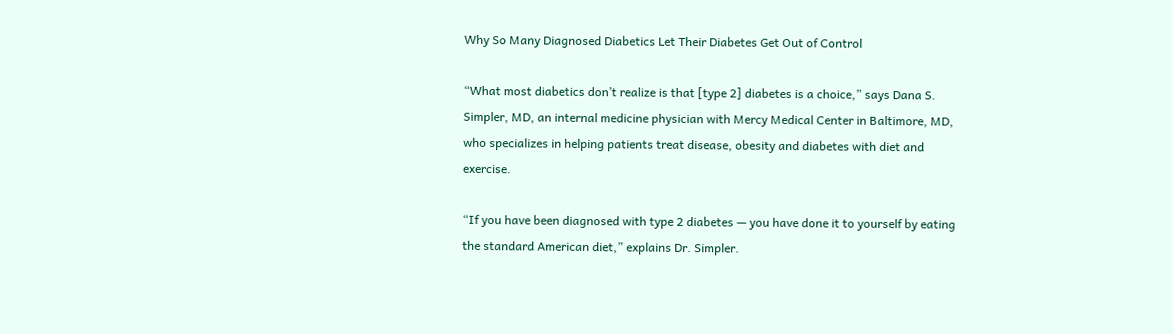Why So Many Diagnosed Diabetics Let Their Diabetes Get Out of Control

“What most diabetics don’t realize is that [type 2] diabetes is a choice,” says Dana S. Simpler, MD, an internal medicine physician with Mercy Medical Center in Baltimore, MD, who specializes in helping patients treat disease, obesity and diabetes with diet and exercise.

“If you have been diagnosed with type 2 diabetes — you have done it to yourself by eating the standard American diet,” explains Dr. Simpler.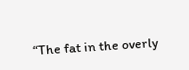“The fat in the overly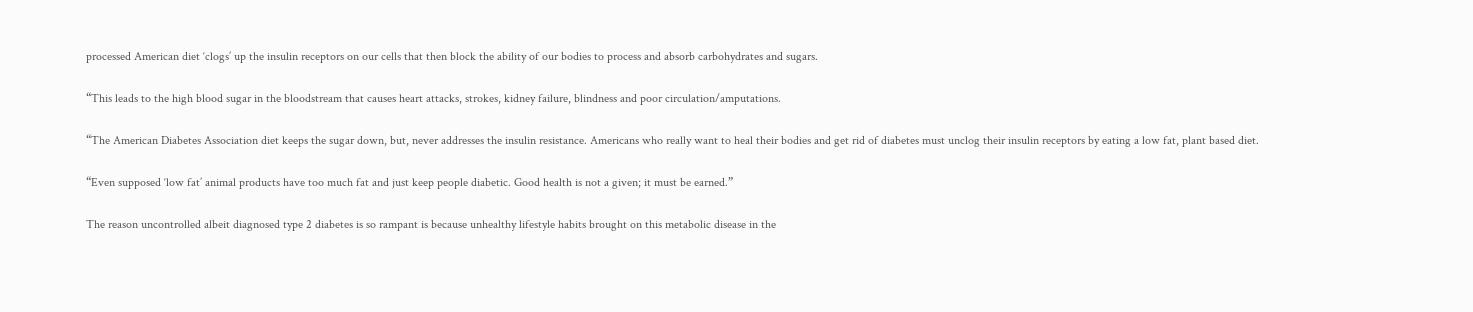processed American diet ‘clogs’ up the insulin receptors on our cells that then block the ability of our bodies to process and absorb carbohydrates and sugars.

“This leads to the high blood sugar in the bloodstream that causes heart attacks, strokes, kidney failure, blindness and poor circulation/amputations.

“The American Diabetes Association diet keeps the sugar down, but, never addresses the insulin resistance. Americans who really want to heal their bodies and get rid of diabetes must unclog their insulin receptors by eating a low fat, plant based diet.

“Even supposed ‘low fat’ animal products have too much fat and just keep people diabetic. Good health is not a given; it must be earned.”

The reason uncontrolled albeit diagnosed type 2 diabetes is so rampant is because unhealthy lifestyle habits brought on this metabolic disease in the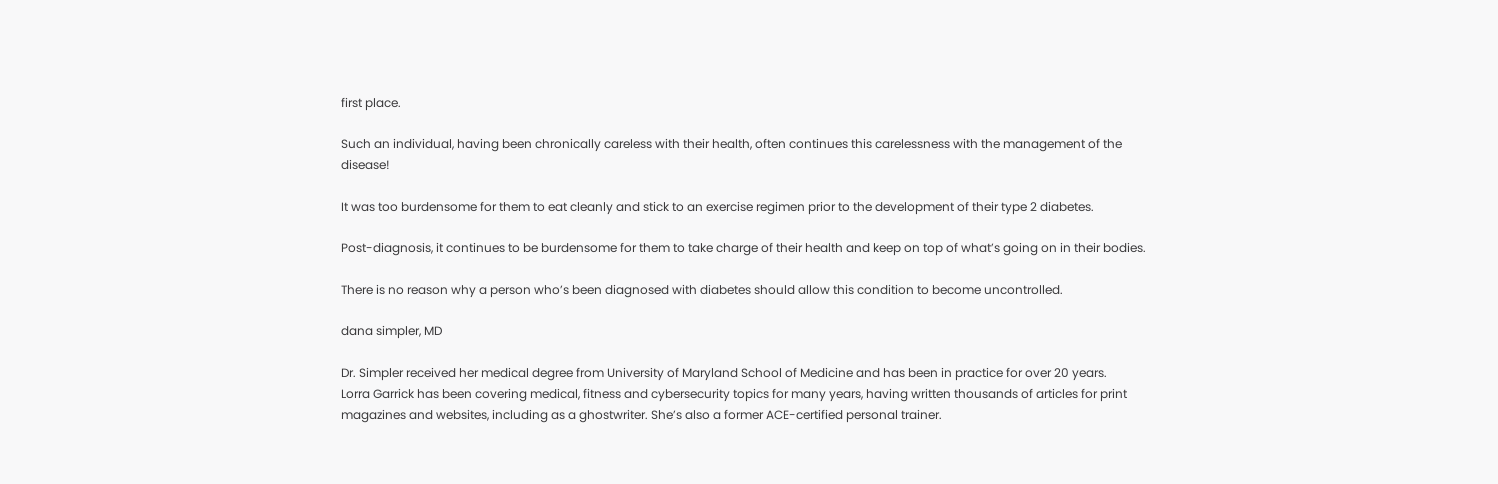first place.

Such an individual, having been chronically careless with their health, often continues this carelessness with the management of the disease!

It was too burdensome for them to eat cleanly and stick to an exercise regimen prior to the development of their type 2 diabetes.

Post-diagnosis, it continues to be burdensome for them to take charge of their health and keep on top of what’s going on in their bodies.

There is no reason why a person who’s been diagnosed with diabetes should allow this condition to become uncontrolled.

dana simpler, MD

Dr. Simpler received her medical degree from University of Maryland School of Medicine and has been in practice for over 20 years.
Lorra Garrick has been covering medical, fitness and cybersecurity topics for many years, having written thousands of articles for print magazines and websites, including as a ghostwriter. She’s also a former ACE-certified personal trainer.